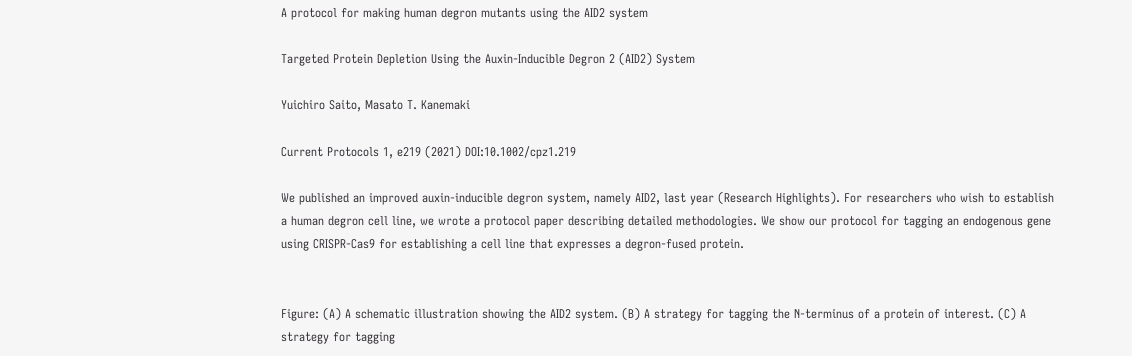A protocol for making human degron mutants using the AID2 system

Targeted Protein Depletion Using the Auxin-Inducible Degron 2 (AID2) System

Yuichiro Saito, Masato T. Kanemaki

Current Protocols 1, e219 (2021) DOI:10.1002/cpz1.219

We published an improved auxin-inducible degron system, namely AID2, last year (Research Highlights). For researchers who wish to establish a human degron cell line, we wrote a protocol paper describing detailed methodologies. We show our protocol for tagging an endogenous gene using CRISPR-Cas9 for establishing a cell line that expresses a degron-fused protein.


Figure: (A) A schematic illustration showing the AID2 system. (B) A strategy for tagging the N-terminus of a protein of interest. (C) A strategy for tagging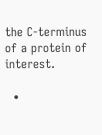the C-terminus of a protein of interest.

  •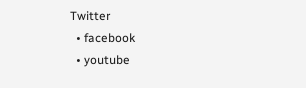Twitter
  • facebook
  • youtube